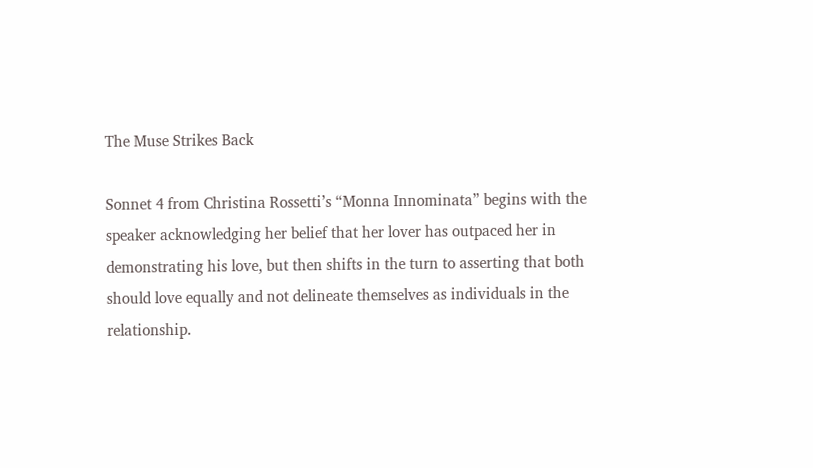The Muse Strikes Back

Sonnet 4 from Christina Rossetti’s “Monna Innominata” begins with the speaker acknowledging her belief that her lover has outpaced her in demonstrating his love, but then shifts in the turn to asserting that both should love equally and not delineate themselves as individuals in the relationship.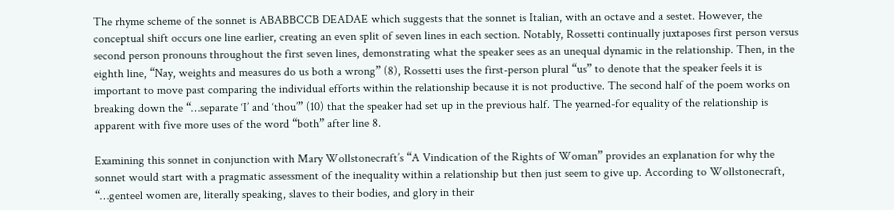The rhyme scheme of the sonnet is ABABBCCB DEADAE which suggests that the sonnet is Italian, with an octave and a sestet. However, the conceptual shift occurs one line earlier, creating an even split of seven lines in each section. Notably, Rossetti continually juxtaposes first person versus second person pronouns throughout the first seven lines, demonstrating what the speaker sees as an unequal dynamic in the relationship. Then, in the eighth line, “Nay, weights and measures do us both a wrong” (8), Rossetti uses the first-person plural “us” to denote that the speaker feels it is important to move past comparing the individual efforts within the relationship because it is not productive. The second half of the poem works on breaking down the “…separate ‘I’ and ‘thou’” (10) that the speaker had set up in the previous half. The yearned-for equality of the relationship is apparent with five more uses of the word “both” after line 8.

Examining this sonnet in conjunction with Mary Wollstonecraft’s “A Vindication of the Rights of Woman” provides an explanation for why the sonnet would start with a pragmatic assessment of the inequality within a relationship but then just seem to give up. According to Wollstonecraft, “…genteel women are, literally speaking, slaves to their bodies, and glory in their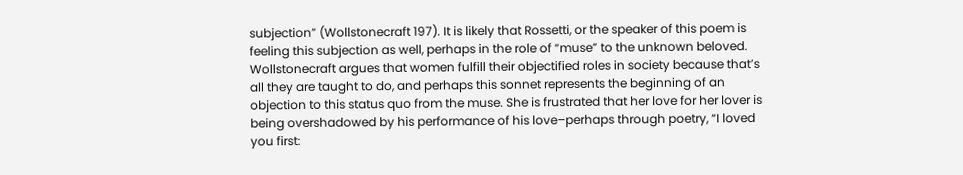subjection” (Wollstonecraft 197). It is likely that Rossetti, or the speaker of this poem is feeling this subjection as well, perhaps in the role of “muse” to the unknown beloved. Wollstonecraft argues that women fulfill their objectified roles in society because that’s all they are taught to do, and perhaps this sonnet represents the beginning of an objection to this status quo from the muse. She is frustrated that her love for her lover is being overshadowed by his performance of his love–perhaps through poetry, “I loved you first: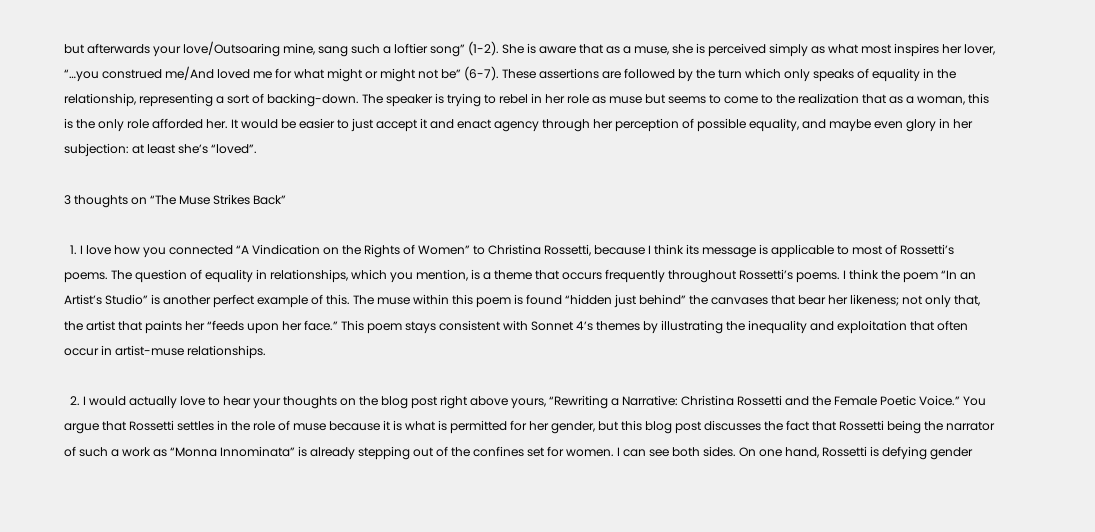but afterwards your love/Outsoaring mine, sang such a loftier song” (1-2). She is aware that as a muse, she is perceived simply as what most inspires her lover, “…you construed me/And loved me for what might or might not be” (6-7). These assertions are followed by the turn which only speaks of equality in the relationship, representing a sort of backing-down. The speaker is trying to rebel in her role as muse but seems to come to the realization that as a woman, this is the only role afforded her. It would be easier to just accept it and enact agency through her perception of possible equality, and maybe even glory in her subjection: at least she’s “loved”.

3 thoughts on “The Muse Strikes Back”

  1. I love how you connected “A Vindication on the Rights of Women” to Christina Rossetti, because I think its message is applicable to most of Rossetti’s poems. The question of equality in relationships, which you mention, is a theme that occurs frequently throughout Rossetti’s poems. I think the poem “In an Artist’s Studio” is another perfect example of this. The muse within this poem is found “hidden just behind” the canvases that bear her likeness; not only that, the artist that paints her “feeds upon her face.” This poem stays consistent with Sonnet 4’s themes by illustrating the inequality and exploitation that often occur in artist-muse relationships.

  2. I would actually love to hear your thoughts on the blog post right above yours, “Rewriting a Narrative: Christina Rossetti and the Female Poetic Voice.” You argue that Rossetti settles in the role of muse because it is what is permitted for her gender, but this blog post discusses the fact that Rossetti being the narrator of such a work as “Monna Innominata” is already stepping out of the confines set for women. I can see both sides. On one hand, Rossetti is defying gender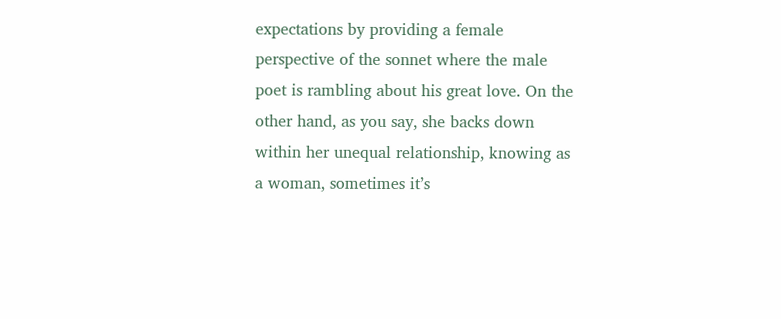expectations by providing a female perspective of the sonnet where the male poet is rambling about his great love. On the other hand, as you say, she backs down within her unequal relationship, knowing as a woman, sometimes it’s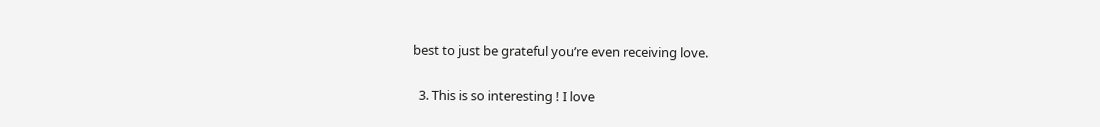best to just be grateful you’re even receiving love.

  3. This is so interesting ! I love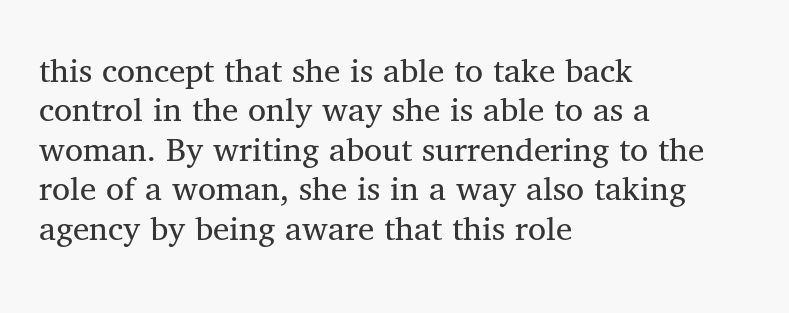this concept that she is able to take back control in the only way she is able to as a woman. By writing about surrendering to the role of a woman, she is in a way also taking agency by being aware that this role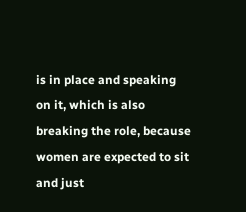is in place and speaking on it, which is also breaking the role, because women are expected to sit and just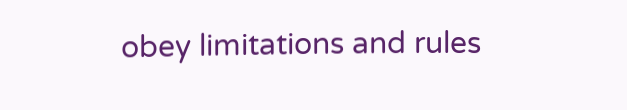obey limitations and rules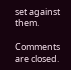set against them.

Comments are closed.